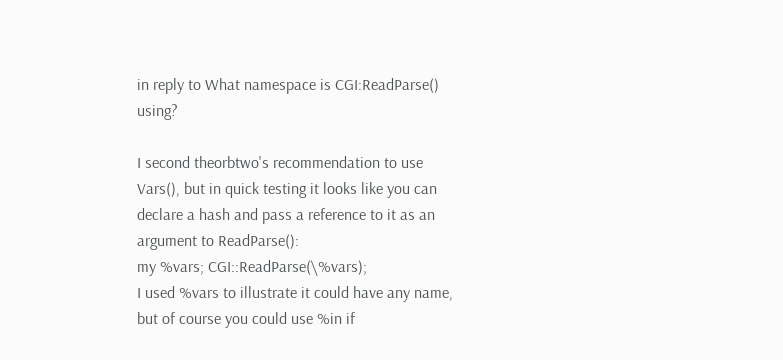in reply to What namespace is CGI:ReadParse() using?

I second theorbtwo's recommendation to use Vars(), but in quick testing it looks like you can declare a hash and pass a reference to it as an argument to ReadParse():
my %vars; CGI::ReadParse(\%vars);
I used %vars to illustrate it could have any name, but of course you could use %in if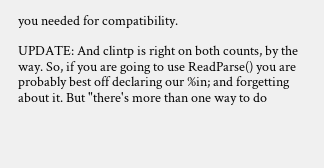you needed for compatibility.

UPDATE: And clintp is right on both counts, by the way. So, if you are going to use ReadParse() you are probably best off declaring our %in; and forgetting about it. But "there's more than one way to do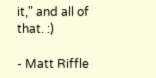it," and all of that. :)

- Matt Riffle